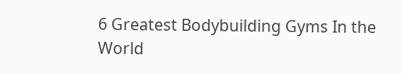6 Greatest Bodybuilding Gyms In the World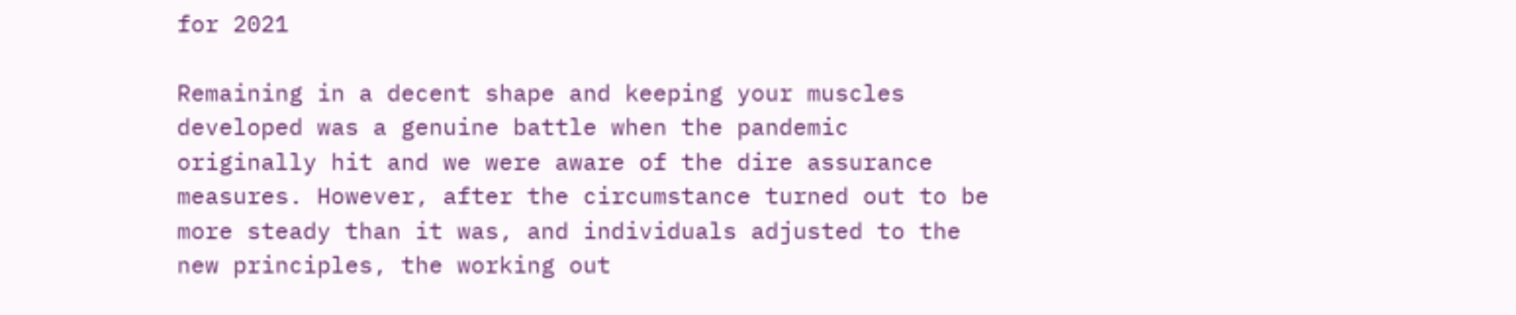for 2021

Remaining in a decent shape and keeping your muscles developed was a genuine battle when the pandemic originally hit and we were aware of the dire assurance measures. However, after the circumstance turned out to be more steady than it was, and individuals adjusted to the new principles, the working out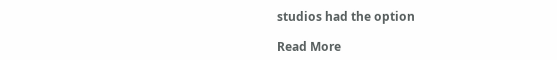studios had the option

Read More